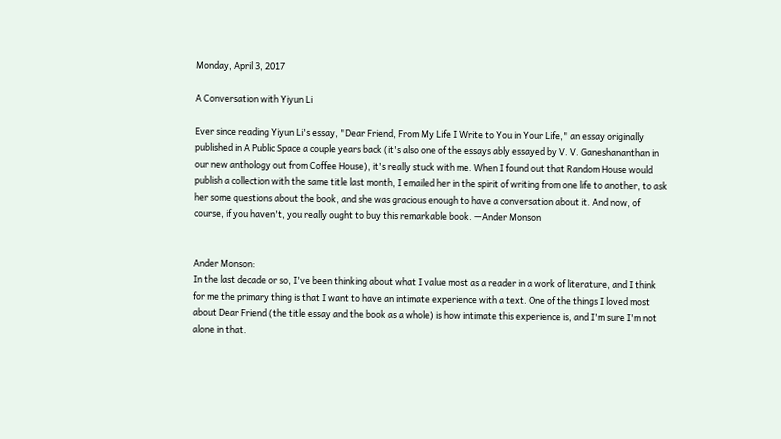Monday, April 3, 2017

A Conversation with Yiyun Li

Ever since reading Yiyun Li's essay, "Dear Friend, From My Life I Write to You in Your Life," an essay originally published in A Public Space a couple years back (it's also one of the essays ably essayed by V. V. Ganeshananthan in our new anthology out from Coffee House), it's really stuck with me. When I found out that Random House would publish a collection with the same title last month, I emailed her in the spirit of writing from one life to another, to ask her some questions about the book, and she was gracious enough to have a conversation about it. And now, of course, if you haven't, you really ought to buy this remarkable book. —Ander Monson


Ander Monson:
In the last decade or so, I've been thinking about what I value most as a reader in a work of literature, and I think for me the primary thing is that I want to have an intimate experience with a text. One of the things I loved most about Dear Friend (the title essay and the book as a whole) is how intimate this experience is, and I'm sure I'm not alone in that.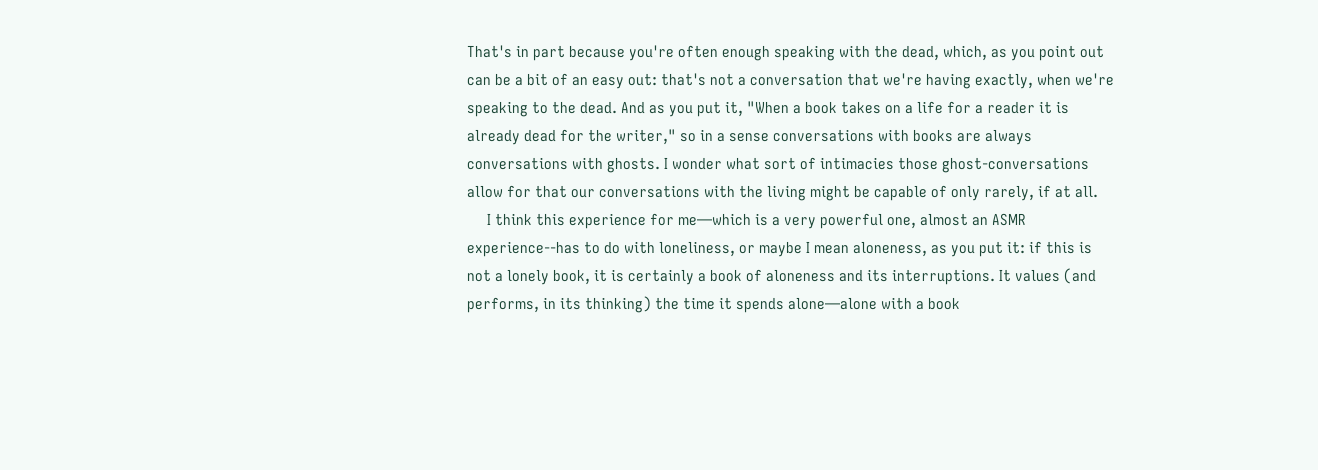That's in part because you're often enough speaking with the dead, which, as you point out can be a bit of an easy out: that's not a conversation that we're having exactly, when we're speaking to the dead. And as you put it, "When a book takes on a life for a reader it is already dead for the writer," so in a sense conversations with books are always conversations with ghosts. I wonder what sort of intimacies those ghost-conversations allow for that our conversations with the living might be capable of only rarely, if at all.
     I think this experience for me—which is a very powerful one, almost an ASMR experience--has to do with loneliness, or maybe I mean aloneness, as you put it: if this is not a lonely book, it is certainly a book of aloneness and its interruptions. It values (and performs, in its thinking) the time it spends alone—alone with a book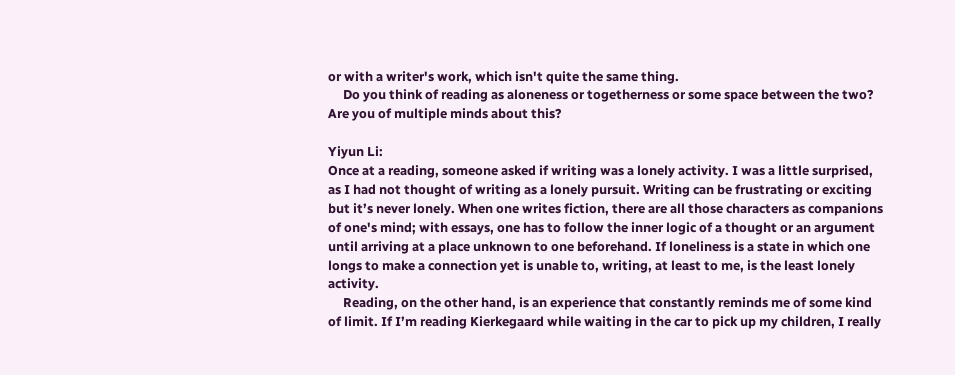or with a writer's work, which isn't quite the same thing.
     Do you think of reading as aloneness or togetherness or some space between the two? Are you of multiple minds about this?

Yiyun Li:
Once at a reading, someone asked if writing was a lonely activity. I was a little surprised, as I had not thought of writing as a lonely pursuit. Writing can be frustrating or exciting but it’s never lonely. When one writes fiction, there are all those characters as companions of one's mind; with essays, one has to follow the inner logic of a thought or an argument until arriving at a place unknown to one beforehand. If loneliness is a state in which one longs to make a connection yet is unable to, writing, at least to me, is the least lonely activity.
     Reading, on the other hand, is an experience that constantly reminds me of some kind of limit. If I’m reading Kierkegaard while waiting in the car to pick up my children, I really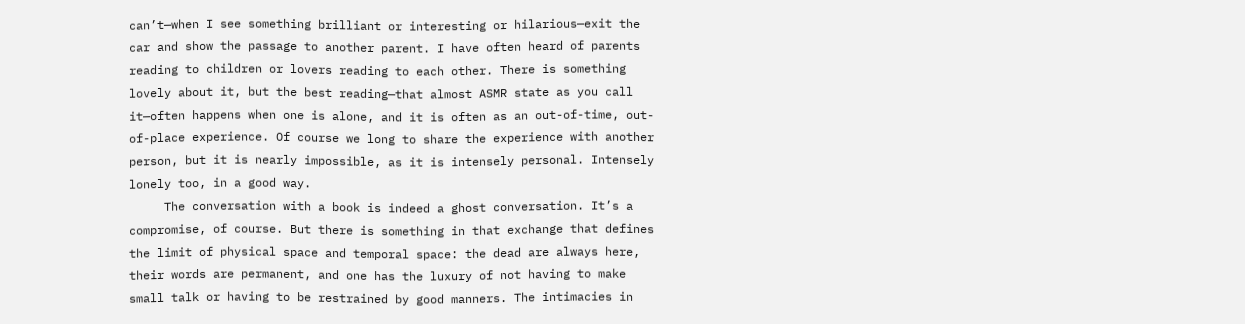can’t—when I see something brilliant or interesting or hilarious—exit the car and show the passage to another parent. I have often heard of parents reading to children or lovers reading to each other. There is something lovely about it, but the best reading—that almost ASMR state as you call it—often happens when one is alone, and it is often as an out-of-time, out-of-place experience. Of course we long to share the experience with another person, but it is nearly impossible, as it is intensely personal. Intensely lonely too, in a good way.
     The conversation with a book is indeed a ghost conversation. It’s a compromise, of course. But there is something in that exchange that defines the limit of physical space and temporal space: the dead are always here, their words are permanent, and one has the luxury of not having to make small talk or having to be restrained by good manners. The intimacies in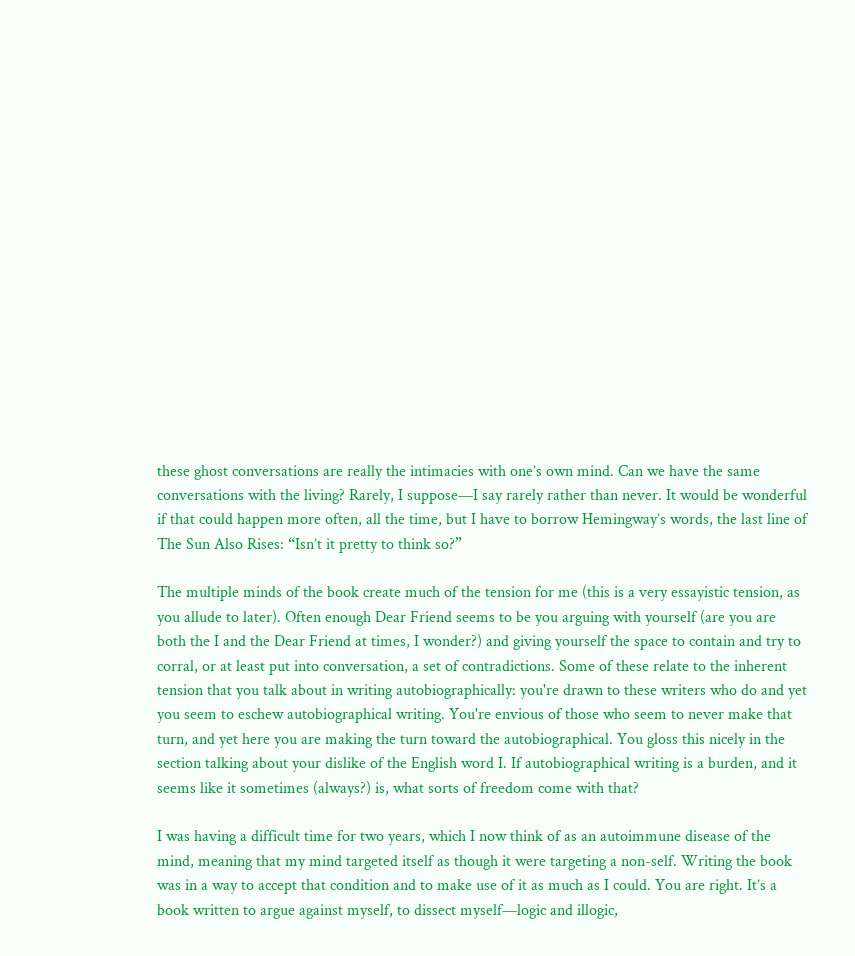these ghost conversations are really the intimacies with one’s own mind. Can we have the same conversations with the living? Rarely, I suppose—I say rarely rather than never. It would be wonderful if that could happen more often, all the time, but I have to borrow Hemingway’s words, the last line of The Sun Also Rises: “Isn’t it pretty to think so?”

The multiple minds of the book create much of the tension for me (this is a very essayistic tension, as you allude to later). Often enough Dear Friend seems to be you arguing with yourself (are you are both the I and the Dear Friend at times, I wonder?) and giving yourself the space to contain and try to corral, or at least put into conversation, a set of contradictions. Some of these relate to the inherent tension that you talk about in writing autobiographically: you're drawn to these writers who do and yet you seem to eschew autobiographical writing. You're envious of those who seem to never make that turn, and yet here you are making the turn toward the autobiographical. You gloss this nicely in the section talking about your dislike of the English word I. If autobiographical writing is a burden, and it seems like it sometimes (always?) is, what sorts of freedom come with that?

I was having a difficult time for two years, which I now think of as an autoimmune disease of the mind, meaning that my mind targeted itself as though it were targeting a non-self. Writing the book was in a way to accept that condition and to make use of it as much as I could. You are right. It’s a book written to argue against myself, to dissect myself—logic and illogic,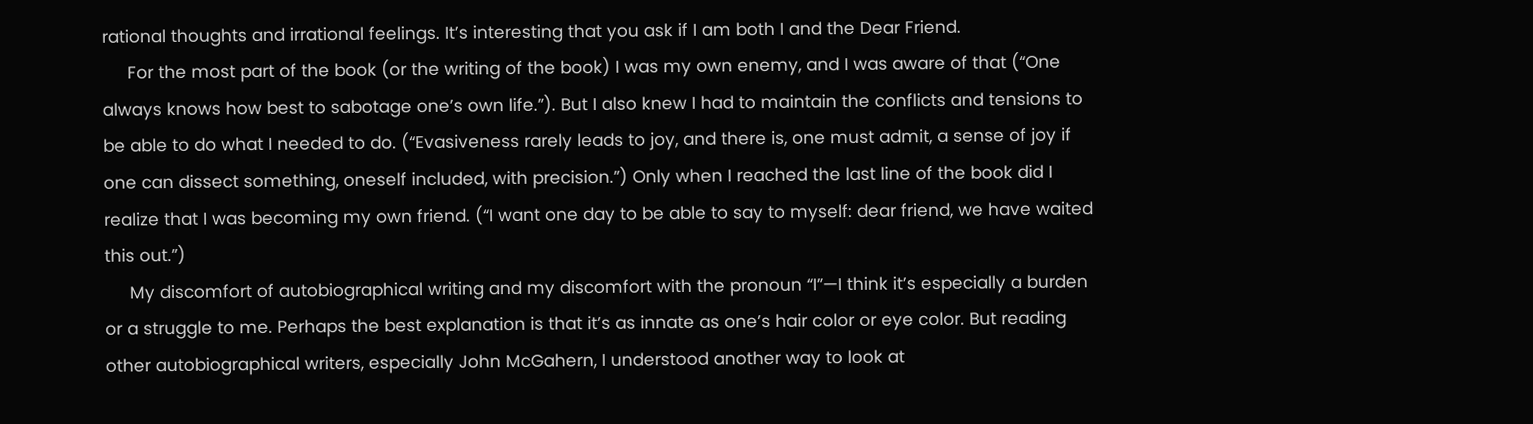rational thoughts and irrational feelings. It’s interesting that you ask if I am both I and the Dear Friend.
     For the most part of the book (or the writing of the book) I was my own enemy, and I was aware of that (“One always knows how best to sabotage one’s own life.”). But I also knew I had to maintain the conflicts and tensions to be able to do what I needed to do. (“Evasiveness rarely leads to joy, and there is, one must admit, a sense of joy if one can dissect something, oneself included, with precision.”) Only when I reached the last line of the book did I realize that I was becoming my own friend. (“I want one day to be able to say to myself: dear friend, we have waited this out.”)
     My discomfort of autobiographical writing and my discomfort with the pronoun “I”—I think it’s especially a burden or a struggle to me. Perhaps the best explanation is that it’s as innate as one’s hair color or eye color. But reading other autobiographical writers, especially John McGahern, I understood another way to look at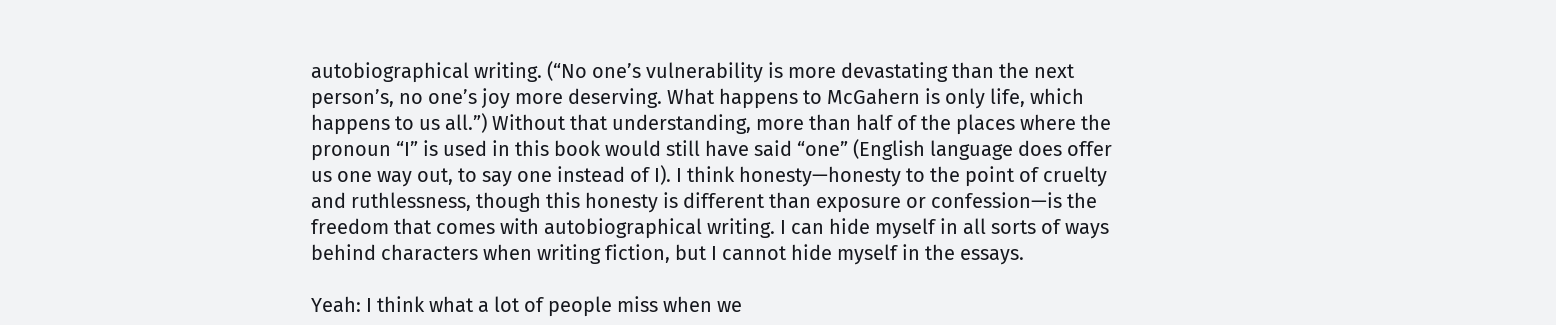autobiographical writing. (“No one’s vulnerability is more devastating than the next person’s, no one’s joy more deserving. What happens to McGahern is only life, which happens to us all.”) Without that understanding, more than half of the places where the pronoun “I” is used in this book would still have said “one” (English language does offer us one way out, to say one instead of I). I think honesty—honesty to the point of cruelty and ruthlessness, though this honesty is different than exposure or confession—is the freedom that comes with autobiographical writing. I can hide myself in all sorts of ways behind characters when writing fiction, but I cannot hide myself in the essays.

Yeah: I think what a lot of people miss when we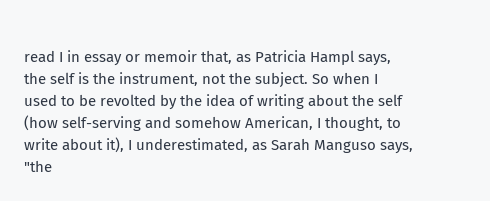read I in essay or memoir that, as Patricia Hampl says, the self is the instrument, not the subject. So when I used to be revolted by the idea of writing about the self (how self-serving and somehow American, I thought, to write about it), I underestimated, as Sarah Manguso says, "the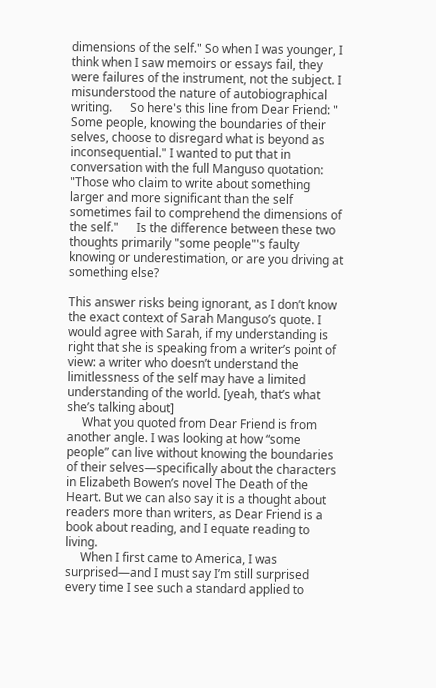dimensions of the self." So when I was younger, I think when I saw memoirs or essays fail, they were failures of the instrument, not the subject. I misunderstood the nature of autobiographical writing.      So here's this line from Dear Friend: " Some people, knowing the boundaries of their selves, choose to disregard what is beyond as inconsequential." I wanted to put that in conversation with the full Manguso quotation: "Those who claim to write about something larger and more significant than the self sometimes fail to comprehend the dimensions of the self."      Is the difference between these two thoughts primarily "some people"'s faulty knowing or underestimation, or are you driving at something else?

This answer risks being ignorant, as I don’t know the exact context of Sarah Manguso’s quote. I would agree with Sarah, if my understanding is right that she is speaking from a writer’s point of view: a writer who doesn’t understand the limitlessness of the self may have a limited understanding of the world. [yeah, that’s what she’s talking about]
     What you quoted from Dear Friend is from another angle. I was looking at how “some people” can live without knowing the boundaries of their selves—specifically about the characters in Elizabeth Bowen’s novel The Death of the Heart. But we can also say it is a thought about readers more than writers, as Dear Friend is a book about reading, and I equate reading to living.
     When I first came to America, I was surprised—and I must say I’m still surprised every time I see such a standard applied to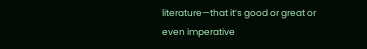literature—that it’s good or great or even imperative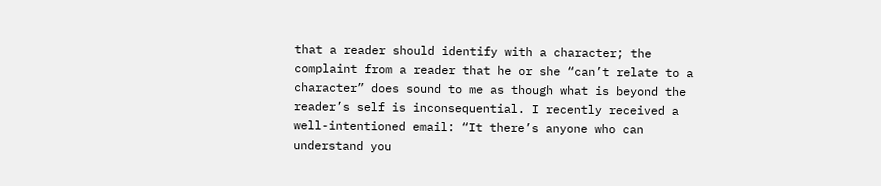that a reader should identify with a character; the complaint from a reader that he or she “can’t relate to a character” does sound to me as though what is beyond the reader’s self is inconsequential. I recently received a well-intentioned email: “It there’s anyone who can understand you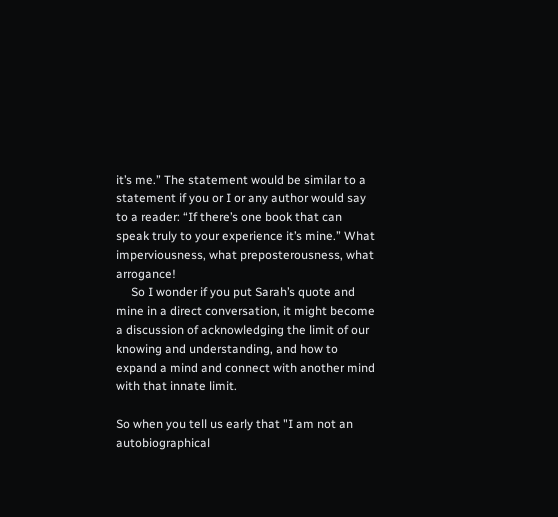it’s me.” The statement would be similar to a statement if you or I or any author would say to a reader: “If there’s one book that can speak truly to your experience it’s mine.” What imperviousness, what preposterousness, what arrogance!
     So I wonder if you put Sarah’s quote and mine in a direct conversation, it might become a discussion of acknowledging the limit of our knowing and understanding, and how to expand a mind and connect with another mind with that innate limit.

So when you tell us early that "I am not an autobiographical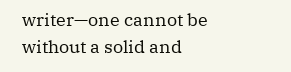writer—one cannot be without a solid and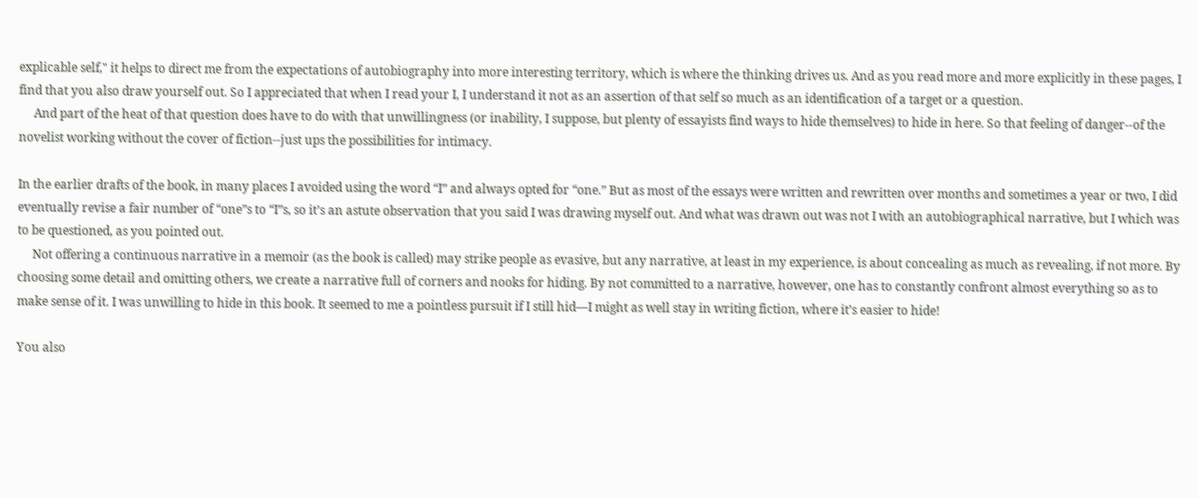explicable self," it helps to direct me from the expectations of autobiography into more interesting territory, which is where the thinking drives us. And as you read more and more explicitly in these pages, I find that you also draw yourself out. So I appreciated that when I read your I, I understand it not as an assertion of that self so much as an identification of a target or a question.
     And part of the heat of that question does have to do with that unwillingness (or inability, I suppose, but plenty of essayists find ways to hide themselves) to hide in here. So that feeling of danger--of the novelist working without the cover of fiction--just ups the possibilities for intimacy.

In the earlier drafts of the book, in many places I avoided using the word “I” and always opted for “one.” But as most of the essays were written and rewritten over months and sometimes a year or two, I did eventually revise a fair number of “one”s to “I”s, so it’s an astute observation that you said I was drawing myself out. And what was drawn out was not I with an autobiographical narrative, but I which was to be questioned, as you pointed out.
     Not offering a continuous narrative in a memoir (as the book is called) may strike people as evasive, but any narrative, at least in my experience, is about concealing as much as revealing, if not more. By choosing some detail and omitting others, we create a narrative full of corners and nooks for hiding. By not committed to a narrative, however, one has to constantly confront almost everything so as to make sense of it. I was unwilling to hide in this book. It seemed to me a pointless pursuit if I still hid—I might as well stay in writing fiction, where it’s easier to hide!

You also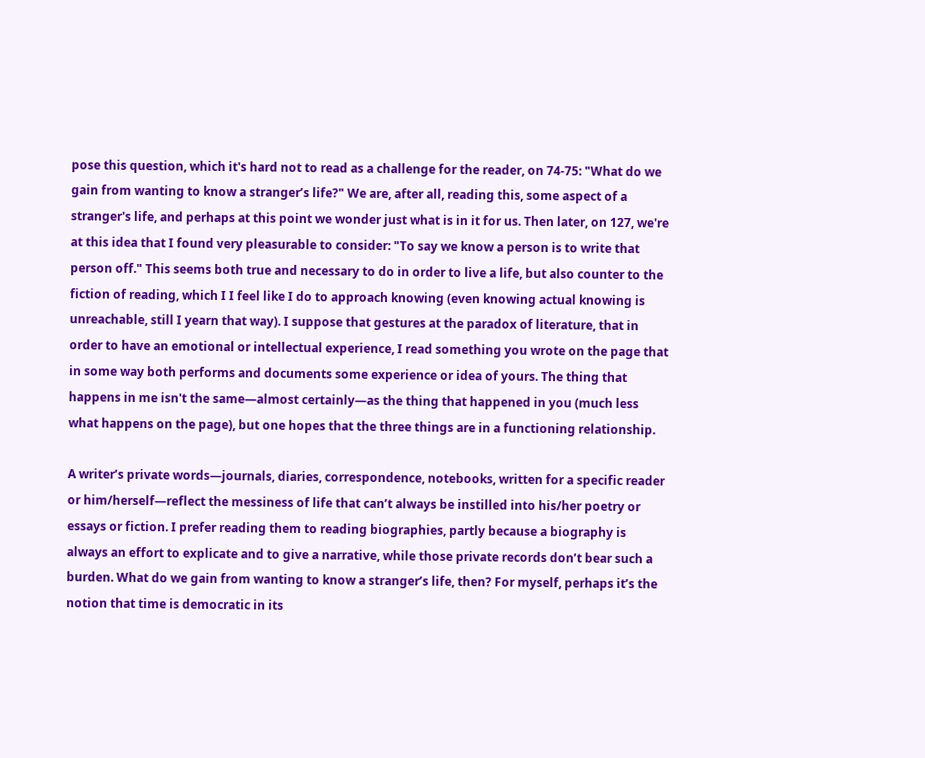pose this question, which it's hard not to read as a challenge for the reader, on 74-75: "What do we gain from wanting to know a stranger’s life?" We are, after all, reading this, some aspect of a stranger's life, and perhaps at this point we wonder just what is in it for us. Then later, on 127, we're at this idea that I found very pleasurable to consider: "To say we know a person is to write that person off." This seems both true and necessary to do in order to live a life, but also counter to the fiction of reading, which I I feel like I do to approach knowing (even knowing actual knowing is unreachable, still I yearn that way). I suppose that gestures at the paradox of literature, that in order to have an emotional or intellectual experience, I read something you wrote on the page that in some way both performs and documents some experience or idea of yours. The thing that happens in me isn't the same—almost certainly—as the thing that happened in you (much less what happens on the page), but one hopes that the three things are in a functioning relationship.

A writer’s private words—journals, diaries, correspondence, notebooks, written for a specific reader or him/herself—reflect the messiness of life that can’t always be instilled into his/her poetry or essays or fiction. I prefer reading them to reading biographies, partly because a biography is always an effort to explicate and to give a narrative, while those private records don’t bear such a burden. What do we gain from wanting to know a stranger’s life, then? For myself, perhaps it’s the notion that time is democratic in its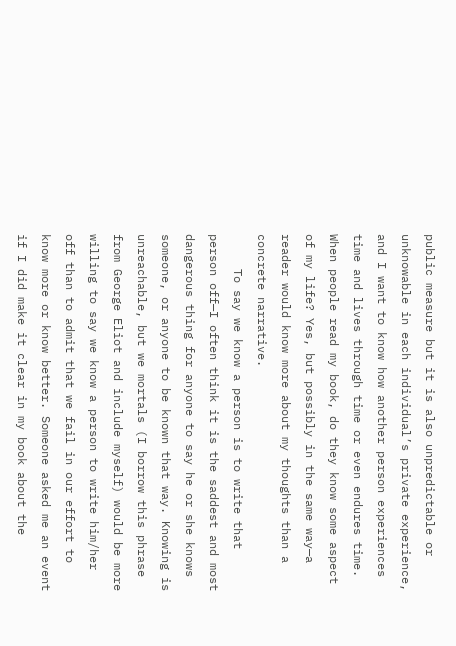public measure but it is also unpredictable or unknowable in each individual’s private experience, and I want to know how another person experiences time and lives through time or even endures time. When people read my book, do they know some aspect of my life? Yes, but possibly in the same way—a reader would know more about my thoughts than a concrete narrative.
     To say we know a person is to write that person off—I often think it is the saddest and most dangerous thing for anyone to say he or she knows someone, or anyone to be known that way. Knowing is unreachable, but we mortals (I borrow this phrase from George Eliot and include myself) would be more willing to say we know a person to write him/her off than to admit that we fail in our effort to know more or know better. Someone asked me an event if I did make it clear in my book about the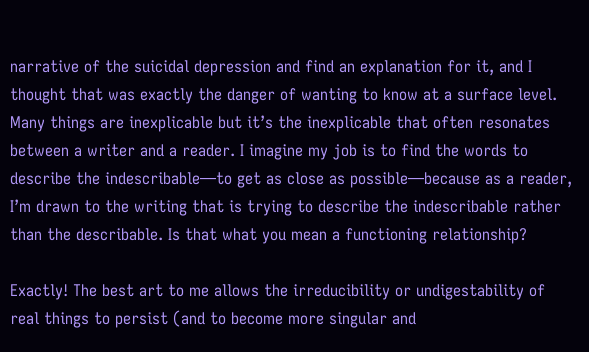narrative of the suicidal depression and find an explanation for it, and I thought that was exactly the danger of wanting to know at a surface level. Many things are inexplicable but it’s the inexplicable that often resonates between a writer and a reader. I imagine my job is to find the words to describe the indescribable—to get as close as possible—because as a reader, I’m drawn to the writing that is trying to describe the indescribable rather than the describable. Is that what you mean a functioning relationship?

Exactly! The best art to me allows the irreducibility or undigestability of real things to persist (and to become more singular and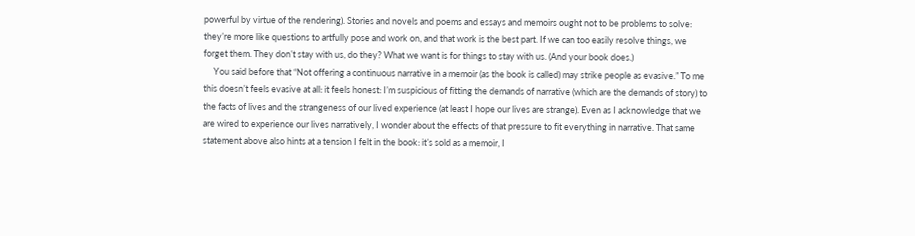powerful by virtue of the rendering). Stories and novels and poems and essays and memoirs ought not to be problems to solve: they’re more like questions to artfully pose and work on, and that work is the best part. If we can too easily resolve things, we forget them. They don’t stay with us, do they? What we want is for things to stay with us. (And your book does.)
     You said before that “Not offering a continuous narrative in a memoir (as the book is called) may strike people as evasive.” To me this doesn’t feels evasive at all: it feels honest: I’m suspicious of fitting the demands of narrative (which are the demands of story) to the facts of lives and the strangeness of our lived experience (at least I hope our lives are strange). Even as I acknowledge that we are wired to experience our lives narratively, I wonder about the effects of that pressure to fit everything in narrative. That same statement above also hints at a tension I felt in the book: it’s sold as a memoir, I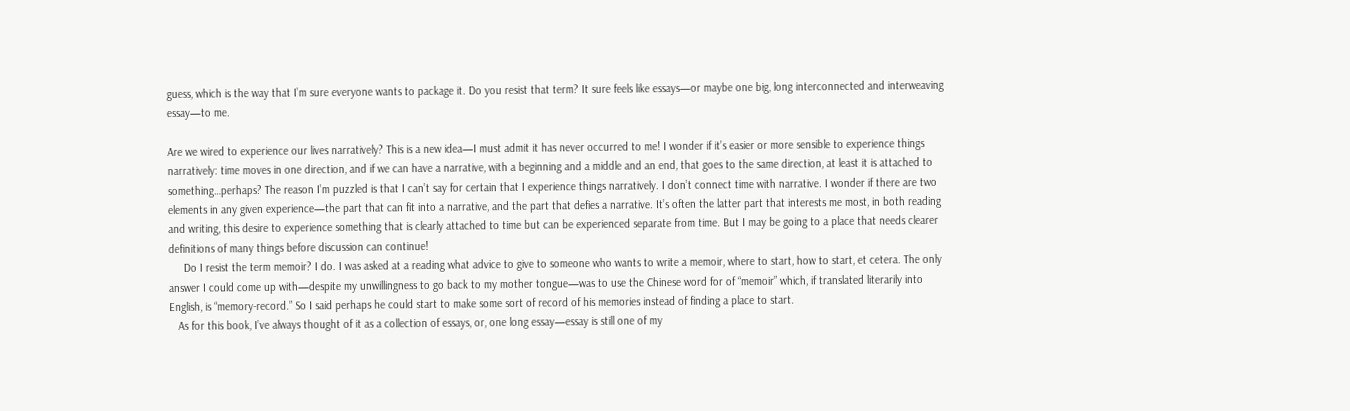guess, which is the way that I’m sure everyone wants to package it. Do you resist that term? It sure feels like essays—or maybe one big, long interconnected and interweaving essay—to me.

Are we wired to experience our lives narratively? This is a new idea—I must admit it has never occurred to me! I wonder if it’s easier or more sensible to experience things narratively: time moves in one direction, and if we can have a narrative, with a beginning and a middle and an end, that goes to the same direction, at least it is attached to something…perhaps? The reason I’m puzzled is that I can’t say for certain that I experience things narratively. I don’t connect time with narrative. I wonder if there are two elements in any given experience—the part that can fit into a narrative, and the part that defies a narrative. It’s often the latter part that interests me most, in both reading and writing, this desire to experience something that is clearly attached to time but can be experienced separate from time. But I may be going to a place that needs clearer definitions of many things before discussion can continue!
     Do I resist the term memoir? I do. I was asked at a reading what advice to give to someone who wants to write a memoir, where to start, how to start, et cetera. The only answer I could come up with—despite my unwillingness to go back to my mother tongue—was to use the Chinese word for of “memoir” which, if translated literarily into English, is “memory-record.” So I said perhaps he could start to make some sort of record of his memories instead of finding a place to start.
   As for this book, I’ve always thought of it as a collection of essays, or, one long essay—essay is still one of my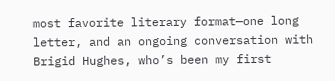most favorite literary format—one long letter, and an ongoing conversation with Brigid Hughes, who’s been my first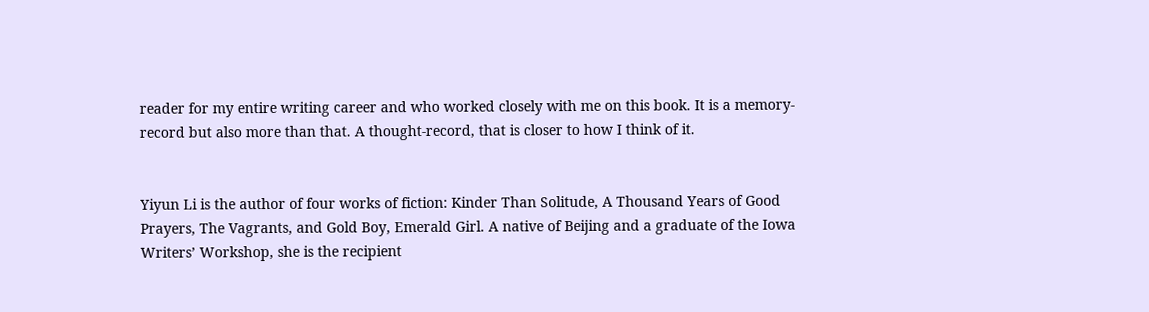reader for my entire writing career and who worked closely with me on this book. It is a memory-record but also more than that. A thought-record, that is closer to how I think of it.


Yiyun Li is the author of four works of fiction: Kinder Than Solitude, A Thousand Years of Good Prayers, The Vagrants, and Gold Boy, Emerald Girl. A native of Beijing and a graduate of the Iowa Writers’ Workshop, she is the recipient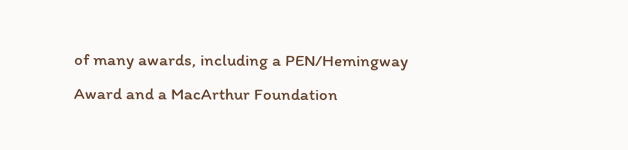of many awards, including a PEN/Hemingway Award and a MacArthur Foundation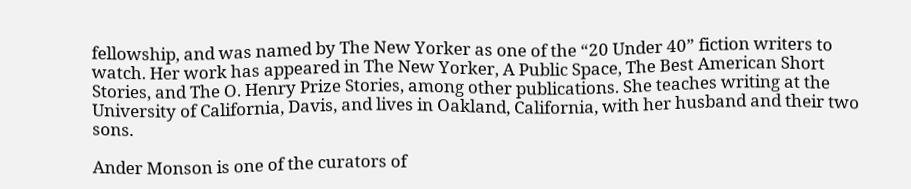fellowship, and was named by The New Yorker as one of the “20 Under 40” fiction writers to watch. Her work has appeared in The New Yorker, A Public Space, The Best American Short Stories, and The O. Henry Prize Stories, among other publications. She teaches writing at the University of California, Davis, and lives in Oakland, California, with her husband and their two sons.

Ander Monson is one of the curators of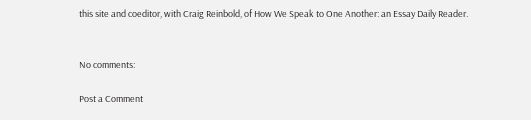this site and coeditor, with Craig Reinbold, of How We Speak to One Another: an Essay Daily Reader.


No comments:

Post a Comment